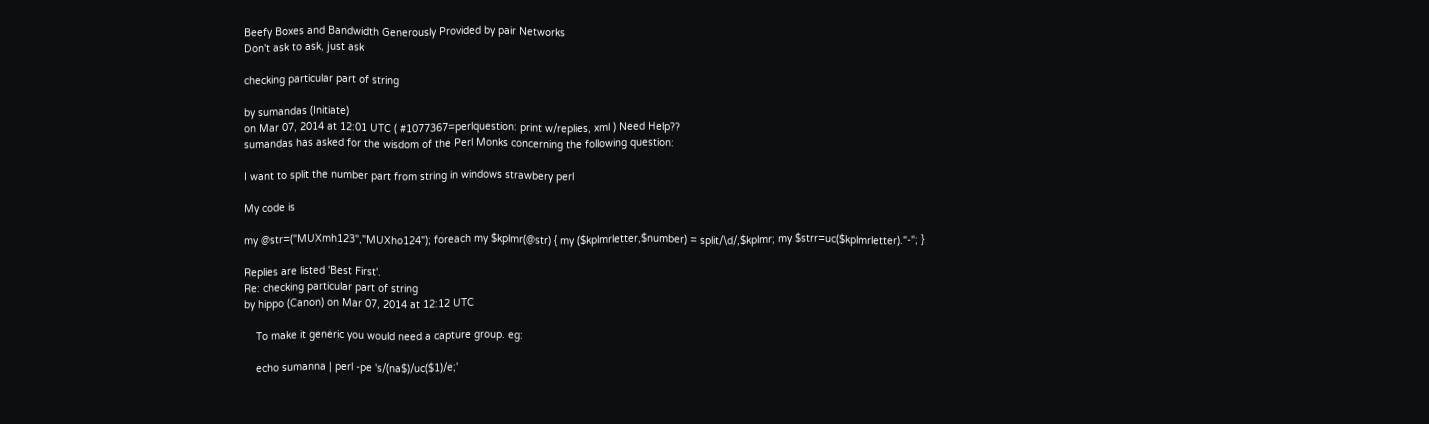Beefy Boxes and Bandwidth Generously Provided by pair Networks
Don't ask to ask, just ask

checking particular part of string

by sumandas (Initiate)
on Mar 07, 2014 at 12:01 UTC ( #1077367=perlquestion: print w/replies, xml ) Need Help??
sumandas has asked for the wisdom of the Perl Monks concerning the following question:

I want to split the number part from string in windows strawbery perl

My code is

my @str=("MUXmh123","MUXho124"); foreach my $kplmr(@str) { my ($kplmrletter,$number) = split/\d/,$kplmr; my $strr=uc($kplmrletter)."-"; }

Replies are listed 'Best First'.
Re: checking particular part of string
by hippo (Canon) on Mar 07, 2014 at 12:12 UTC

    To make it generic you would need a capture group. eg:

    echo sumanna | perl -pe 's/(na$)/uc($1)/e;'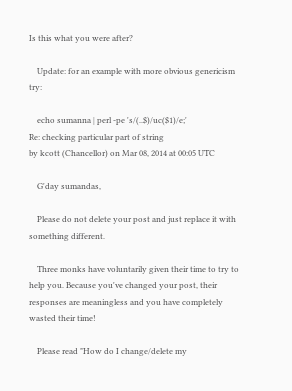Is this what you were after?

    Update: for an example with more obvious genericism try:

    echo sumanna | perl -pe 's/(..$)/uc($1)/e;'
Re: checking particular part of string
by kcott (Chancellor) on Mar 08, 2014 at 00:05 UTC

    G'day sumandas,

    Please do not delete your post and just replace it with something different.

    Three monks have voluntarily given their time to try to help you. Because you've changed your post, their responses are meaningless and you have completely wasted their time!

    Please read "How do I change/delete my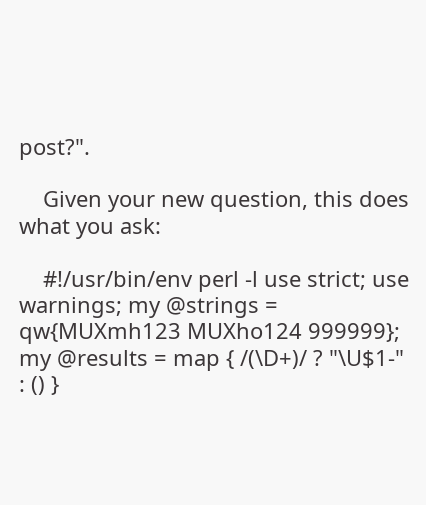post?".

    Given your new question, this does what you ask:

    #!/usr/bin/env perl -l use strict; use warnings; my @strings = qw{MUXmh123 MUXho124 999999}; my @results = map { /(\D+)/ ? "\U$1-" : () }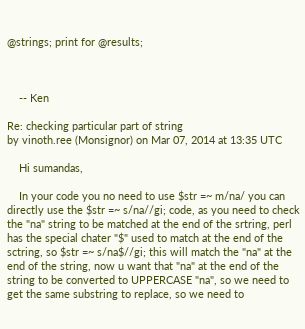@strings; print for @results;



    -- Ken

Re: checking particular part of string
by vinoth.ree (Monsignor) on Mar 07, 2014 at 13:35 UTC

    Hi sumandas,

    In your code you no need to use $str =~ m/na/ you can directly use the $str =~ s/na//gi; code, as you need to check the "na" string to be matched at the end of the srtring, perl has the special chater "$" used to match at the end of the sctring, so $str =~ s/na$//gi; this will match the "na" at the end of the string, now u want that "na" at the end of the string to be converted to UPPERCASE "na", so we need to get the same substring to replace, so we need to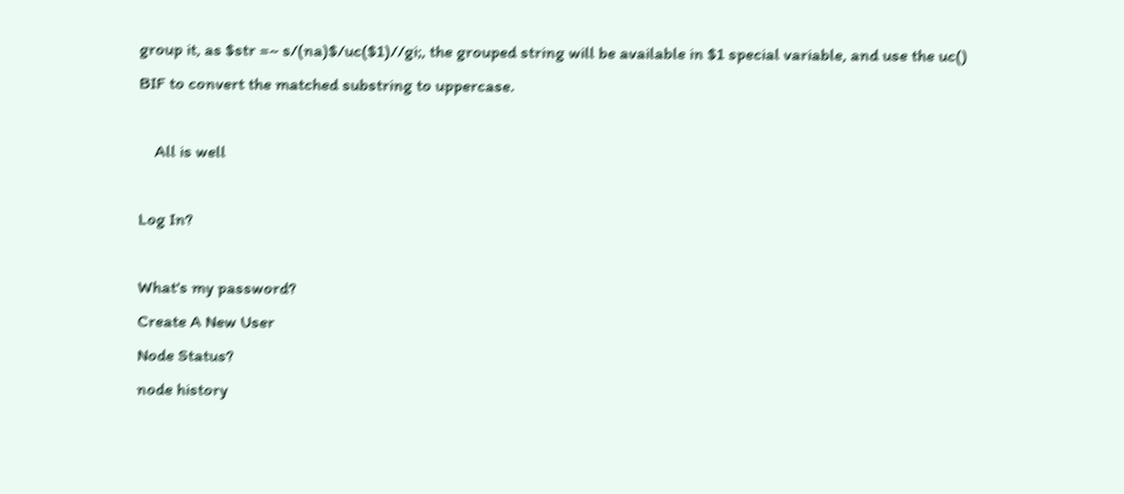group it, as $str =~ s/(na)$/uc($1)//gi;, the grouped string will be available in $1 special variable, and use the uc() BIF to convert the matched substring to uppercase.

    All is well

Log In?

What's my password?
Create A New User
Node Status?
node history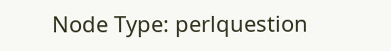Node Type: perlquestion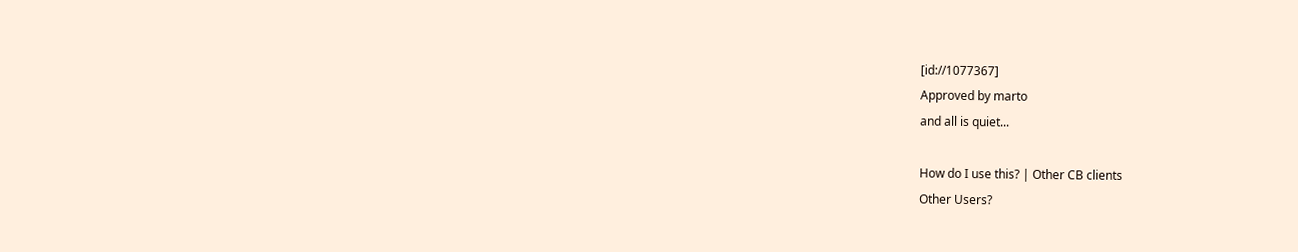[id://1077367]
Approved by marto
and all is quiet...

How do I use this? | Other CB clients
Other Users?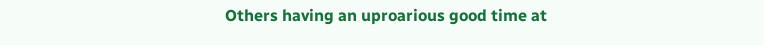Others having an uproarious good time at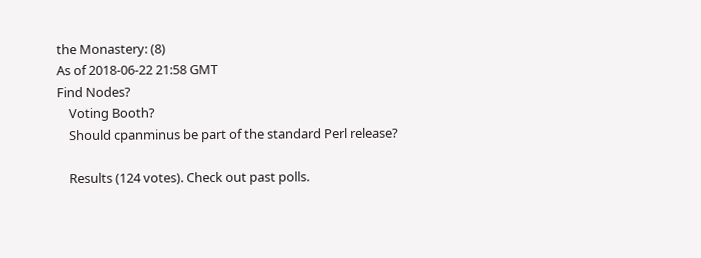the Monastery: (8)
As of 2018-06-22 21:58 GMT
Find Nodes?
    Voting Booth?
    Should cpanminus be part of the standard Perl release?

    Results (124 votes). Check out past polls.